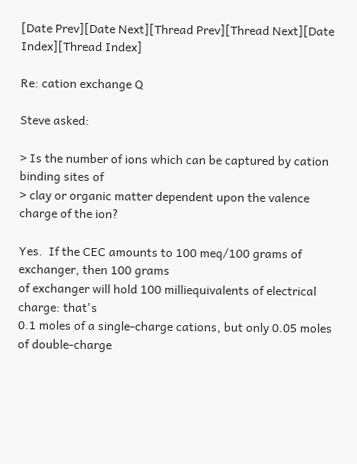[Date Prev][Date Next][Thread Prev][Thread Next][Date Index][Thread Index]

Re: cation exchange Q

Steve asked:

> Is the number of ions which can be captured by cation binding sites of
> clay or organic matter dependent upon the valence charge of the ion?

Yes.  If the CEC amounts to 100 meq/100 grams of exchanger, then 100 grams
of exchanger will hold 100 milliequivalents of electrical charge: that's
0.1 moles of a single-charge cations, but only 0.05 moles of double-charge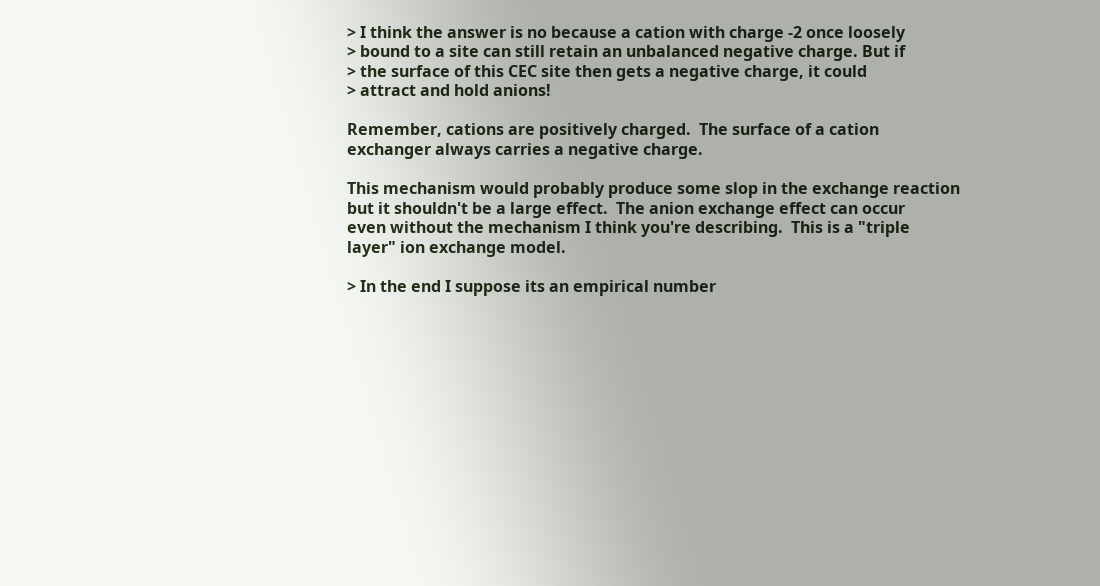> I think the answer is no because a cation with charge -2 once loosely
> bound to a site can still retain an unbalanced negative charge. But if
> the surface of this CEC site then gets a negative charge, it could
> attract and hold anions!

Remember, cations are positively charged.  The surface of a cation
exchanger always carries a negative charge.

This mechanism would probably produce some slop in the exchange reaction
but it shouldn't be a large effect.  The anion exchange effect can occur
even without the mechanism I think you're describing.  This is a "triple
layer" ion exchange model.

> In the end I suppose its an empirical number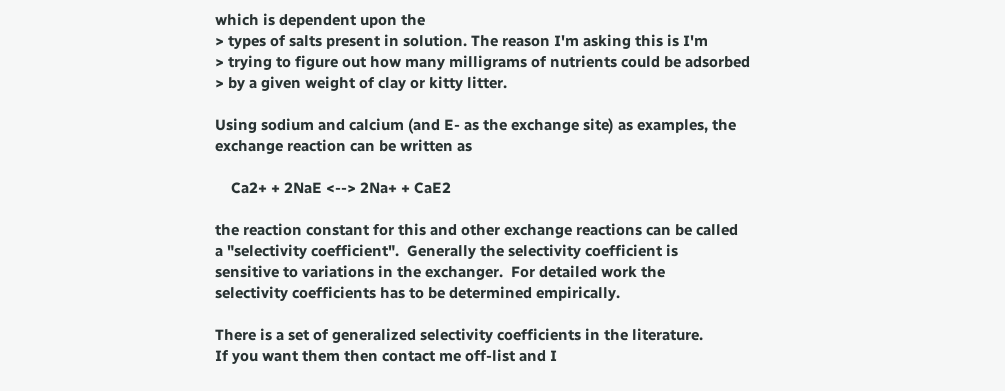which is dependent upon the
> types of salts present in solution. The reason I'm asking this is I'm
> trying to figure out how many milligrams of nutrients could be adsorbed
> by a given weight of clay or kitty litter.

Using sodium and calcium (and E- as the exchange site) as examples, the
exchange reaction can be written as

    Ca2+ + 2NaE <--> 2Na+ + CaE2

the reaction constant for this and other exchange reactions can be called
a "selectivity coefficient".  Generally the selectivity coefficient is
sensitive to variations in the exchanger.  For detailed work the
selectivity coefficients has to be determined empirically.

There is a set of generalized selectivity coefficients in the literature.
If you want them then contact me off-list and I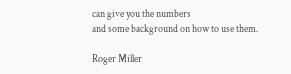can give you the numbers
and some background on how to use them.

Roger Miller